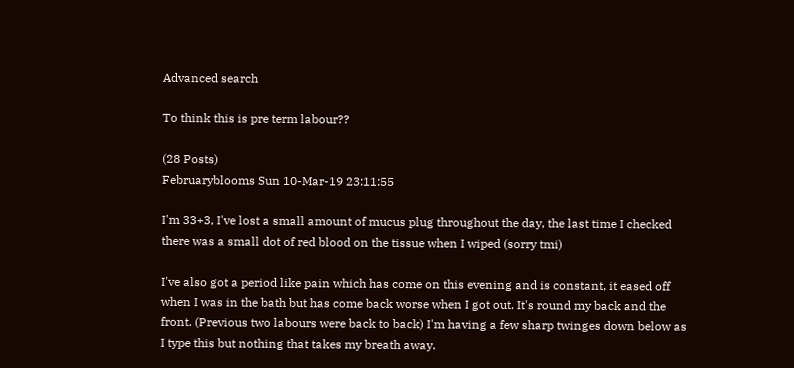Advanced search

To think this is pre term labour??

(28 Posts)
Februaryblooms Sun 10-Mar-19 23:11:55

I'm 33+3, I've lost a small amount of mucus plug throughout the day, the last time I checked there was a small dot of red blood on the tissue when I wiped (sorry tmi)

I've also got a period like pain which has come on this evening and is constant, it eased off when I was in the bath but has come back worse when I got out. It's round my back and the front. (Previous two labours were back to back) I'm having a few sharp twinges down below as I type this but nothing that takes my breath away.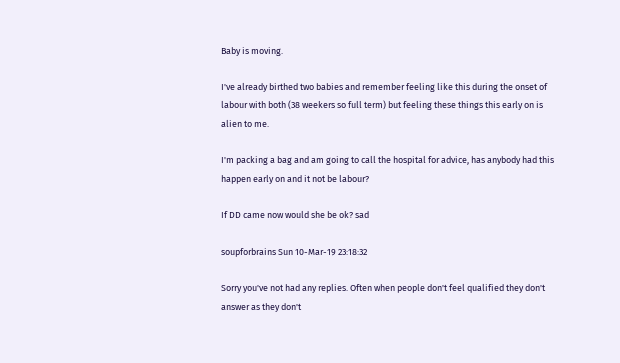Baby is moving.

I've already birthed two babies and remember feeling like this during the onset of labour with both (38 weekers so full term) but feeling these things this early on is alien to me.

I'm packing a bag and am going to call the hospital for advice, has anybody had this happen early on and it not be labour?

If DD came now would she be ok? sad

soupforbrains Sun 10-Mar-19 23:18:32

Sorry you've not had any replies. Often when people don't feel qualified they don't answer as they don't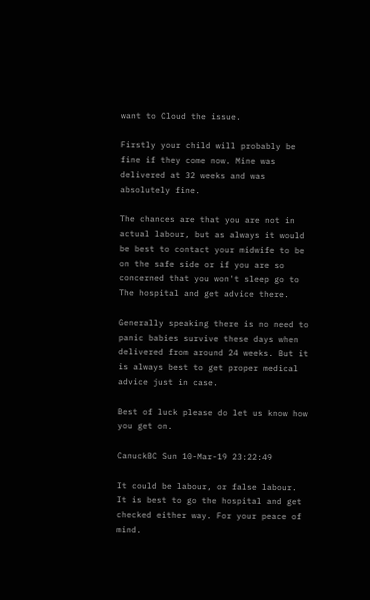want to Cloud the issue.

Firstly your child will probably be fine if they come now. Mine was delivered at 32 weeks and was absolutely fine.

The chances are that you are not in actual labour, but as always it would be best to contact your midwife to be on the safe side or if you are so concerned that you won't sleep go to The hospital and get advice there.

Generally speaking there is no need to panic babies survive these days when delivered from around 24 weeks. But it is always best to get proper medical advice just in case.

Best of luck please do let us know how you get on.

CanuckBC Sun 10-Mar-19 23:22:49

It could be labour, or false labour. It is best to go the hospital and get checked either way. For your peace of mind.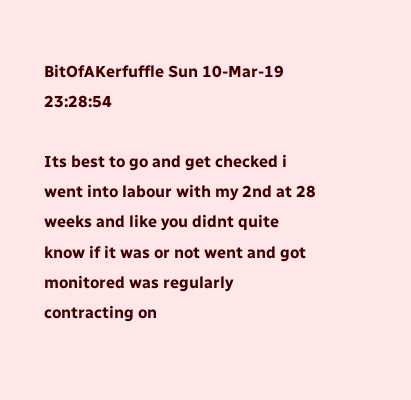BitOfAKerfuffle Sun 10-Mar-19 23:28:54

Its best to go and get checked i went into labour with my 2nd at 28 weeks and like you didnt quite know if it was or not went and got monitored was regularly contracting on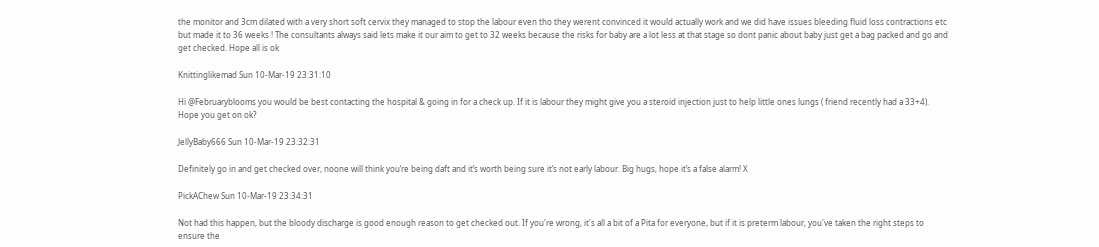the monitor and 3cm dilated with a very short soft cervix they managed to stop the labour even tho they werent convinced it would actually work and we did have issues bleeding fluid loss contractions etc but made it to 36 weeks ! The consultants always said lets make it our aim to get to 32 weeks because the risks for baby are a lot less at that stage so dont panic about baby just get a bag packed and go and get checked. Hope all is ok

Knittinglikemad Sun 10-Mar-19 23:31:10

Hi @Februaryblooms you would be best contacting the hospital & going in for a check up. If it is labour they might give you a steroid injection just to help little ones lungs ( friend recently had a 33+4). Hope you get on ok?

JellyBaby666 Sun 10-Mar-19 23:32:31

Definitely go in and get checked over, noone will think you’re being daft and it’s worth being sure it’s not early labour. Big hugs, hope it’s a false alarm! X

PickAChew Sun 10-Mar-19 23:34:31

Not had this happen, but the bloody discharge is good enough reason to get checked out. If you're wrong, it's all a bit of a Pita for everyone, but if it is preterm labour, you've taken the right steps to ensure the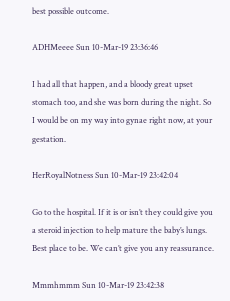best possible outcome.

ADHMeeee Sun 10-Mar-19 23:36:46

I had all that happen, and a bloody great upset stomach too, and she was born during the night. So I would be on my way into gynae right now, at your gestation.

HerRoyalNotness Sun 10-Mar-19 23:42:04

Go to the hospital. If it is or isn’t they could give you a steroid injection to help mature the baby’s lungs. Best place to be. We can’t give you any reassurance.

Mmmhmmm Sun 10-Mar-19 23:42:38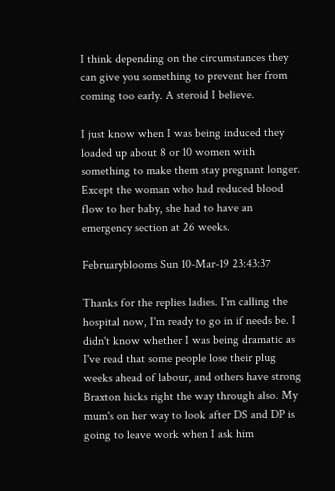I think depending on the circumstances they can give you something to prevent her from coming too early. A steroid I believe.

I just know when I was being induced they loaded up about 8 or 10 women with something to make them stay pregnant longer. Except the woman who had reduced blood flow to her baby, she had to have an emergency section at 26 weeks.

Februaryblooms Sun 10-Mar-19 23:43:37

Thanks for the replies ladies. I'm calling the hospital now, I'm ready to go in if needs be. I didn't know whether I was being dramatic as I've read that some people lose their plug weeks ahead of labour, and others have strong Braxton hicks right the way through also. My mum's on her way to look after DS and DP is going to leave work when I ask him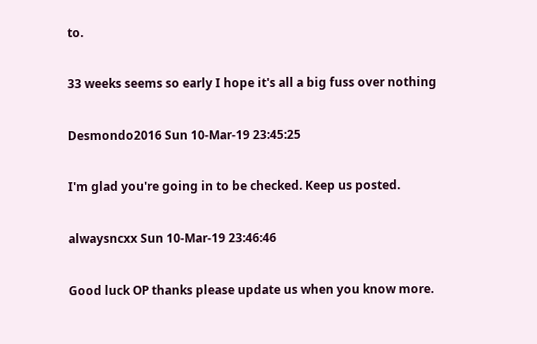to.

33 weeks seems so early I hope it's all a big fuss over nothing

Desmondo2016 Sun 10-Mar-19 23:45:25

I'm glad you're going in to be checked. Keep us posted.

alwaysncxx Sun 10-Mar-19 23:46:46

Good luck OP thanks please update us when you know more.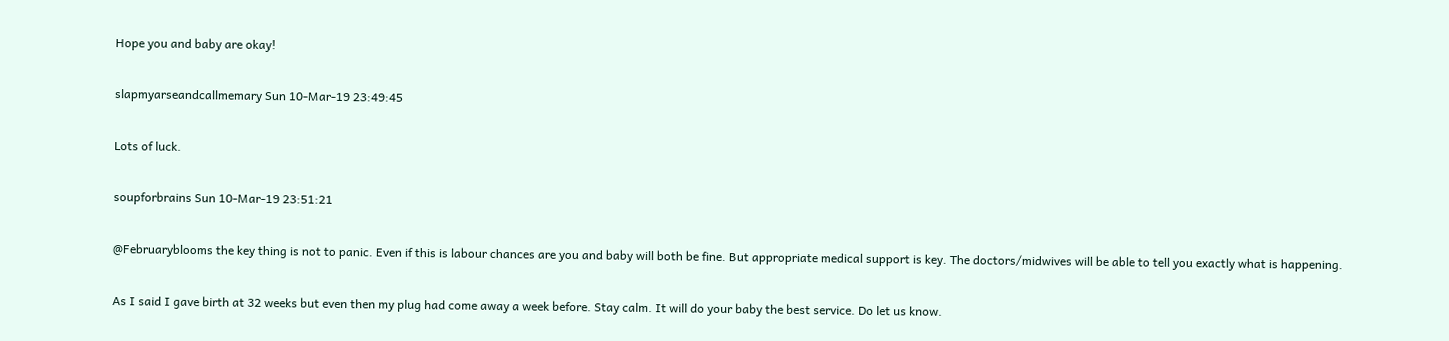Hope you and baby are okay!

slapmyarseandcallmemary Sun 10-Mar-19 23:49:45

Lots of luck.

soupforbrains Sun 10-Mar-19 23:51:21

@Februaryblooms the key thing is not to panic. Even if this is labour chances are you and baby will both be fine. But appropriate medical support is key. The doctors/midwives will be able to tell you exactly what is happening.

As I said I gave birth at 32 weeks but even then my plug had come away a week before. Stay calm. It will do your baby the best service. Do let us know.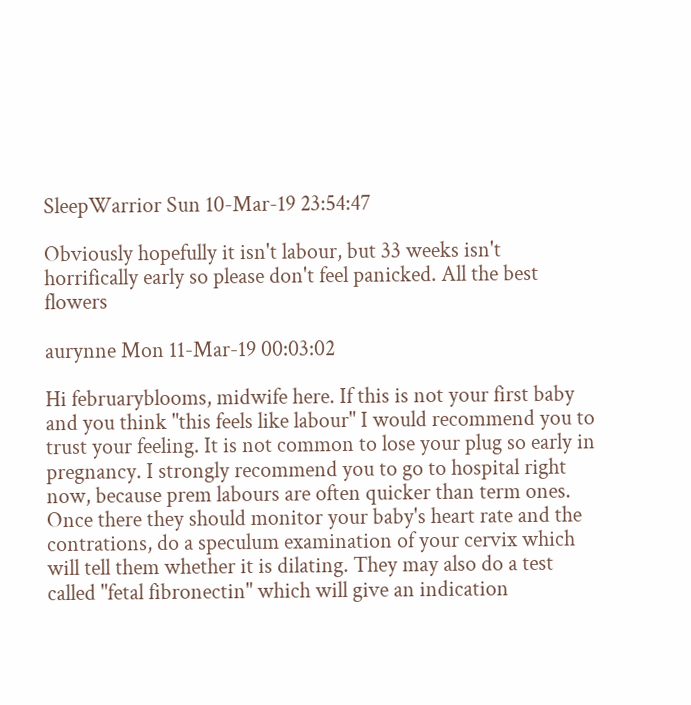SleepWarrior Sun 10-Mar-19 23:54:47

Obviously hopefully it isn't labour, but 33 weeks isn't horrifically early so please don't feel panicked. All the best flowers

aurynne Mon 11-Mar-19 00:03:02

Hi februaryblooms, midwife here. If this is not your first baby and you think "this feels like labour" I would recommend you to trust your feeling. It is not common to lose your plug so early in pregnancy. I strongly recommend you to go to hospital right now, because prem labours are often quicker than term ones. Once there they should monitor your baby's heart rate and the contrations, do a speculum examination of your cervix which will tell them whether it is dilating. They may also do a test called "fetal fibronectin" which will give an indication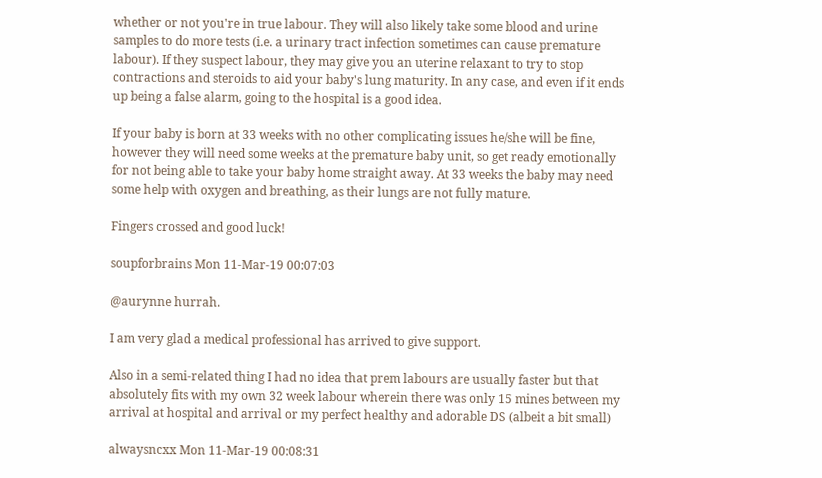whether or not you're in true labour. They will also likely take some blood and urine samples to do more tests (i.e. a urinary tract infection sometimes can cause premature labour). If they suspect labour, they may give you an uterine relaxant to try to stop contractions and steroids to aid your baby's lung maturity. In any case, and even if it ends up being a false alarm, going to the hospital is a good idea.

If your baby is born at 33 weeks with no other complicating issues he/she will be fine, however they will need some weeks at the premature baby unit, so get ready emotionally for not being able to take your baby home straight away. At 33 weeks the baby may need some help with oxygen and breathing, as their lungs are not fully mature.

Fingers crossed and good luck!

soupforbrains Mon 11-Mar-19 00:07:03

@aurynne hurrah.

I am very glad a medical professional has arrived to give support.

Also in a semi-related thing I had no idea that prem labours are usually faster but that absolutely fits with my own 32 week labour wherein there was only 15 mines between my arrival at hospital and arrival or my perfect healthy and adorable DS (albeit a bit small)

alwaysncxx Mon 11-Mar-19 00:08:31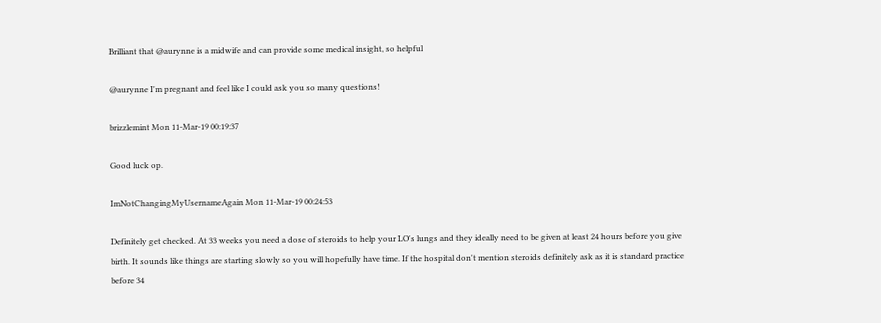Brilliant that @aurynne is a midwife and can provide some medical insight, so helpful

@aurynne I'm pregnant and feel like I could ask you so many questions!

brizzlemint Mon 11-Mar-19 00:19:37

Good luck op.

ImNotChangingMyUsernameAgain Mon 11-Mar-19 00:24:53

Definitely get checked. At 33 weeks you need a dose of steroids to help your LO's lungs and they ideally need to be given at least 24 hours before you give birth. It sounds like things are starting slowly so you will hopefully have time. If the hospital don't mention steroids definitely ask as it is standard practice before 34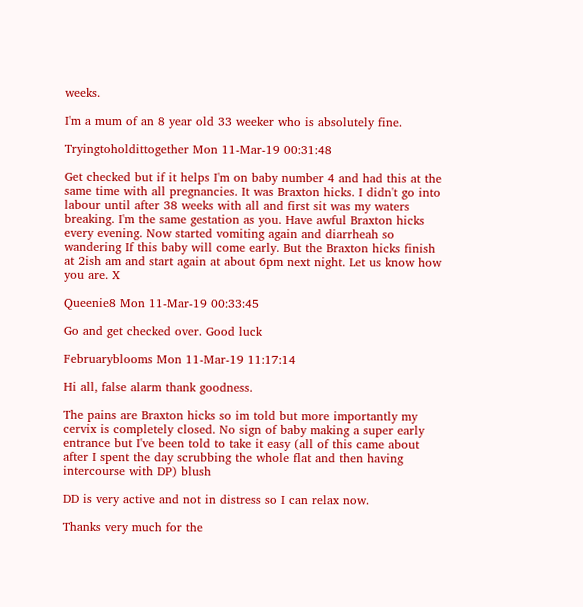weeks.

I'm a mum of an 8 year old 33 weeker who is absolutely fine.

Tryingtoholdittogether Mon 11-Mar-19 00:31:48

Get checked but if it helps I'm on baby number 4 and had this at the same time with all pregnancies. It was Braxton hicks. I didn't go into labour until after 38 weeks with all and first sit was my waters breaking. I'm the same gestation as you. Have awful Braxton hicks every evening. Now started vomiting again and diarrheah so wandering If this baby will come early. But the Braxton hicks finish at 2ish am and start again at about 6pm next night. Let us know how you are. X

Queenie8 Mon 11-Mar-19 00:33:45

Go and get checked over. Good luck

Februaryblooms Mon 11-Mar-19 11:17:14

Hi all, false alarm thank goodness.

The pains are Braxton hicks so im told but more importantly my cervix is completely closed. No sign of baby making a super early entrance but I've been told to take it easy (all of this came about after I spent the day scrubbing the whole flat and then having intercourse with DP) blush

DD is very active and not in distress so I can relax now.

Thanks very much for the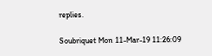replies.

Soubriquet Mon 11-Mar-19 11:26:09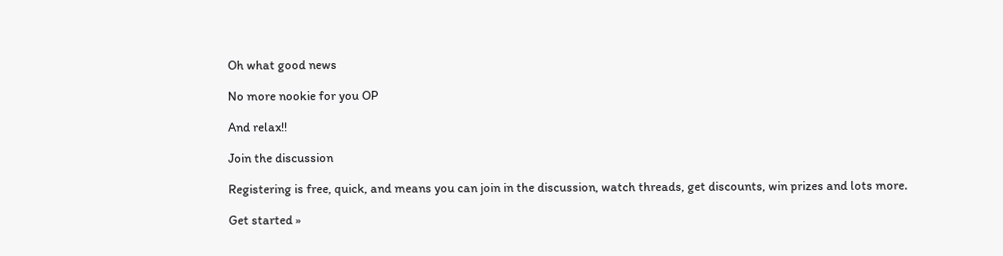Oh what good news

No more nookie for you OP

And relax!!

Join the discussion

Registering is free, quick, and means you can join in the discussion, watch threads, get discounts, win prizes and lots more.

Get started »